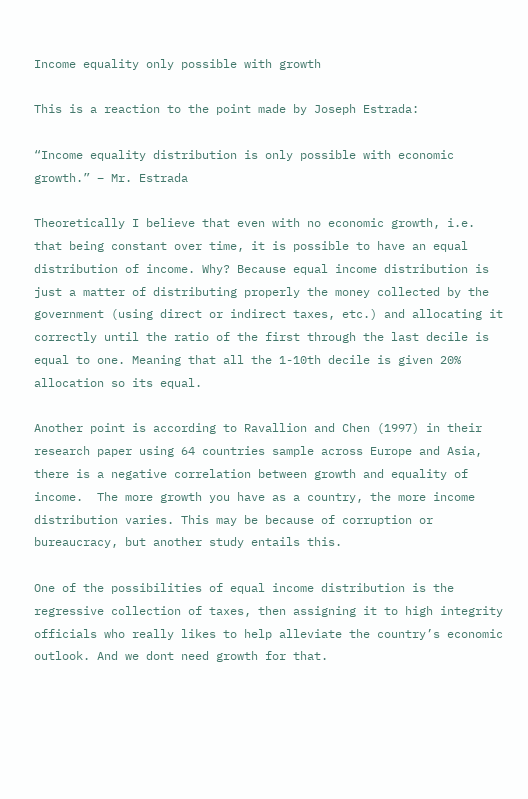Income equality only possible with growth

This is a reaction to the point made by Joseph Estrada:

“Income equality distribution is only possible with economic growth.” – Mr. Estrada

Theoretically I believe that even with no economic growth, i.e. that being constant over time, it is possible to have an equal distribution of income. Why? Because equal income distribution is just a matter of distributing properly the money collected by the government (using direct or indirect taxes, etc.) and allocating it correctly until the ratio of the first through the last decile is equal to one. Meaning that all the 1-10th decile is given 20% allocation so its equal.

Another point is according to Ravallion and Chen (1997) in their research paper using 64 countries sample across Europe and Asia, there is a negative correlation between growth and equality of income.  The more growth you have as a country, the more income distribution varies. This may be because of corruption or bureaucracy, but another study entails this.

One of the possibilities of equal income distribution is the regressive collection of taxes, then assigning it to high integrity officials who really likes to help alleviate the country’s economic outlook. And we dont need growth for that.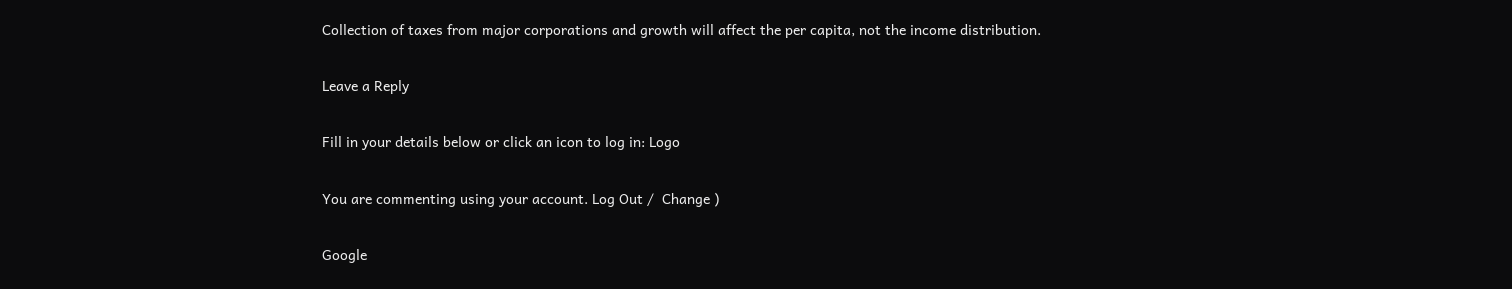Collection of taxes from major corporations and growth will affect the per capita, not the income distribution.

Leave a Reply

Fill in your details below or click an icon to log in: Logo

You are commenting using your account. Log Out /  Change )

Google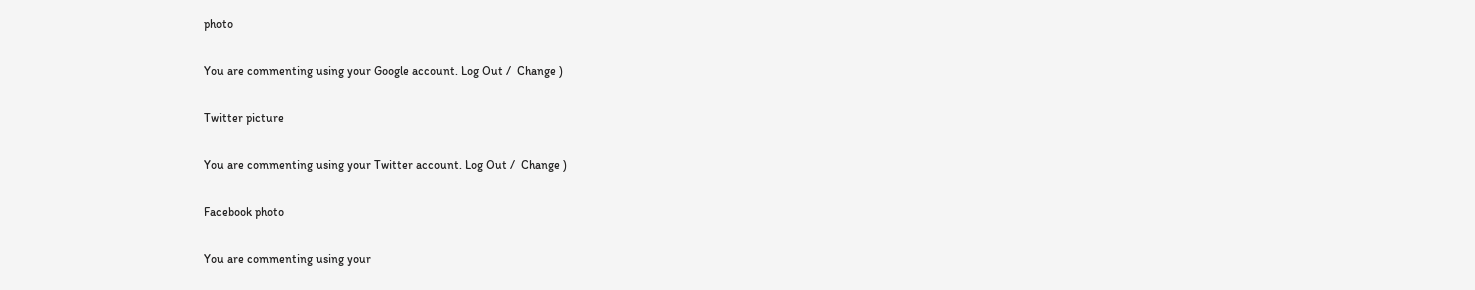photo

You are commenting using your Google account. Log Out /  Change )

Twitter picture

You are commenting using your Twitter account. Log Out /  Change )

Facebook photo

You are commenting using your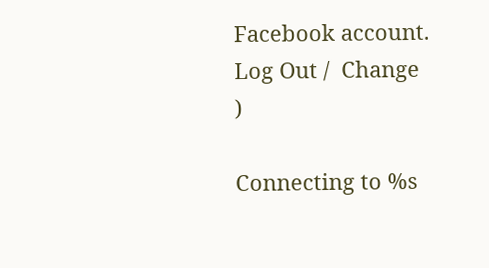Facebook account. Log Out /  Change )

Connecting to %s